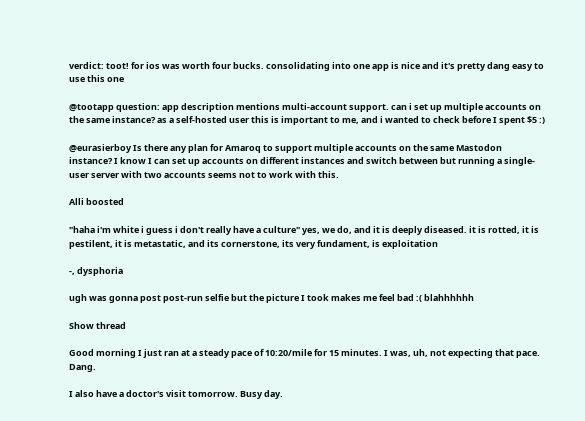verdict: toot! for ios was worth four bucks. consolidating into one app is nice and it's pretty dang easy to use this one

@tootapp question: app description mentions multi-account support. can i set up multiple accounts on the same instance? as a self-hosted user this is important to me, and i wanted to check before I spent $5 :)

@eurasierboy Is there any plan for Amaroq to support multiple accounts on the same Mastodon instance? I know I can set up accounts on different instances and switch between but running a single-user server with two accounts seems not to work with this.

Alli boosted

"haha i'm white i guess i don't really have a culture" yes, we do, and it is deeply diseased. it is rotted, it is pestilent, it is metastatic, and its cornerstone, its very fundament, is exploitation

-, dysphoria

ugh was gonna post post-run selfie but the picture I took makes me feel bad :( blahhhhhh

Show thread

Good morning I just ran at a steady pace of 10:20/mile for 15 minutes. I was, uh, not expecting that pace. Dang.

I also have a doctor's visit tomorrow. Busy day.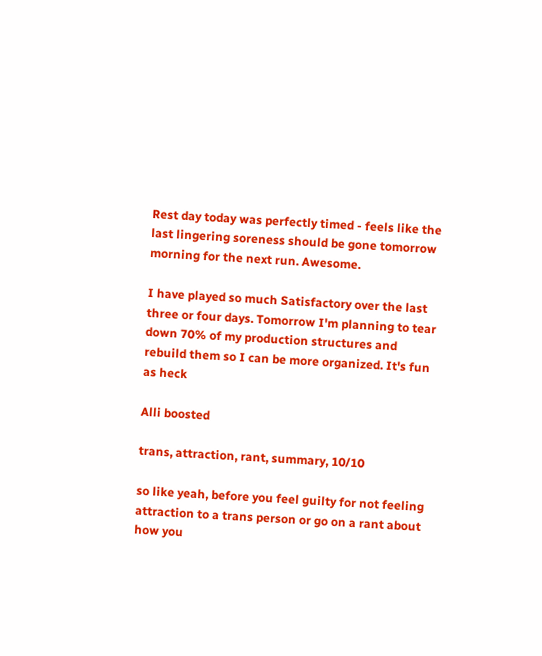Rest day today was perfectly timed - feels like the last lingering soreness should be gone tomorrow morning for the next run. Awesome.

I have played so much Satisfactory over the last three or four days. Tomorrow I'm planning to tear down 70% of my production structures and rebuild them so I can be more organized. It's fun as heck

Alli boosted

trans, attraction, rant, summary, 10/10

so like yeah, before you feel guilty for not feeling attraction to a trans person or go on a rant about how you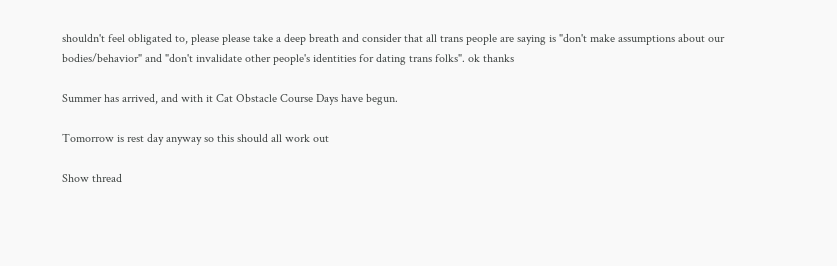shouldn't feel obligated to, please please take a deep breath and consider that all trans people are saying is "don't make assumptions about our bodies/behavior" and "don't invalidate other people's identities for dating trans folks". ok thanks

Summer has arrived, and with it Cat Obstacle Course Days have begun.

Tomorrow is rest day anyway so this should all work out

Show thread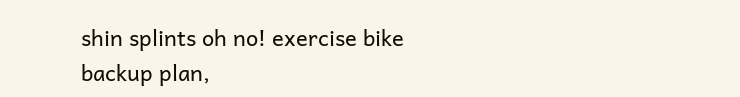shin splints oh no! exercise bike backup plan,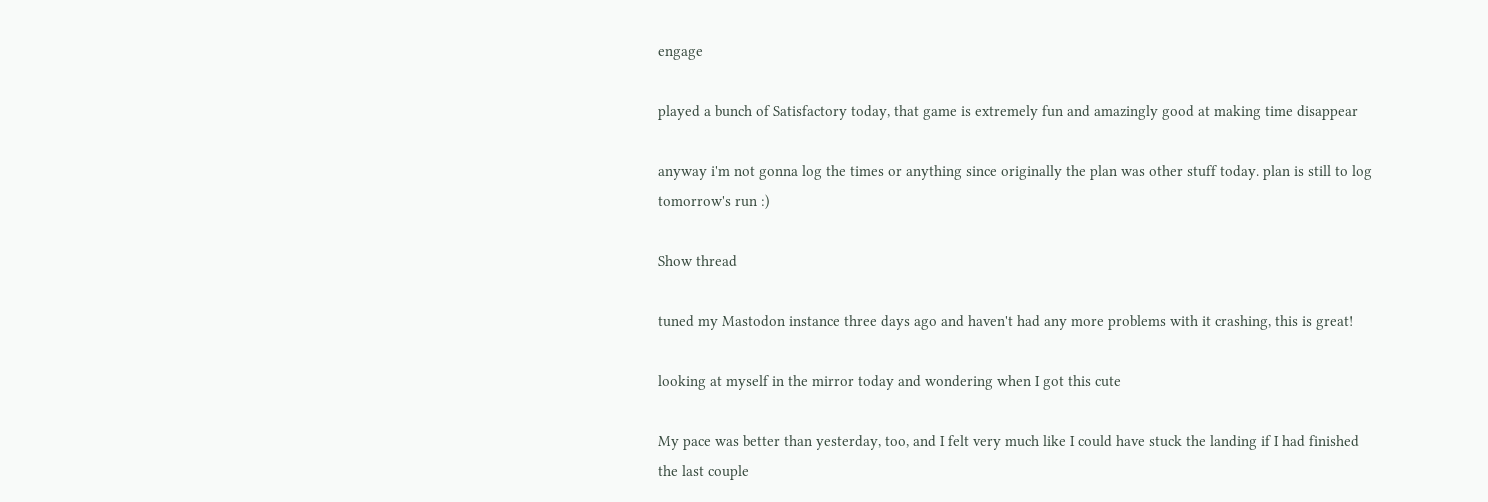engage

played a bunch of Satisfactory today, that game is extremely fun and amazingly good at making time disappear

anyway i'm not gonna log the times or anything since originally the plan was other stuff today. plan is still to log tomorrow's run :)

Show thread

tuned my Mastodon instance three days ago and haven't had any more problems with it crashing, this is great!

looking at myself in the mirror today and wondering when I got this cute

My pace was better than yesterday, too, and I felt very much like I could have stuck the landing if I had finished the last couple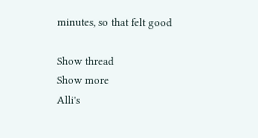minutes, so that felt good

Show thread
Show more
Alli's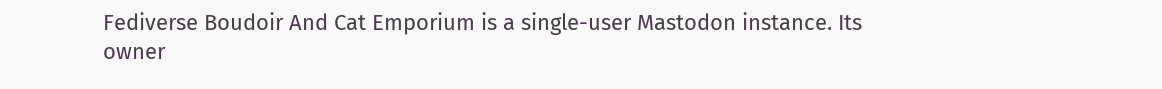Fediverse Boudoir And Cat Emporium is a single-user Mastodon instance. Its owner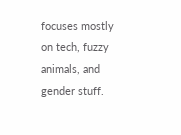focuses mostly on tech, fuzzy animals, and gender stuff.